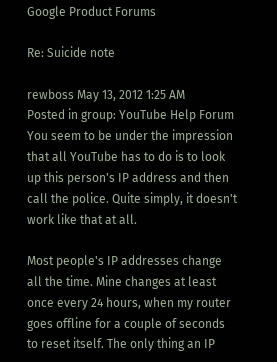Google Product Forums

Re: Suicide note

rewboss May 13, 2012 1:25 AM
Posted in group: YouTube Help Forum
You seem to be under the impression that all YouTube has to do is to look up this person's IP address and then call the police. Quite simply, it doesn't work like that at all.

Most people's IP addresses change all the time. Mine changes at least once every 24 hours, when my router goes offline for a couple of seconds to reset itself. The only thing an IP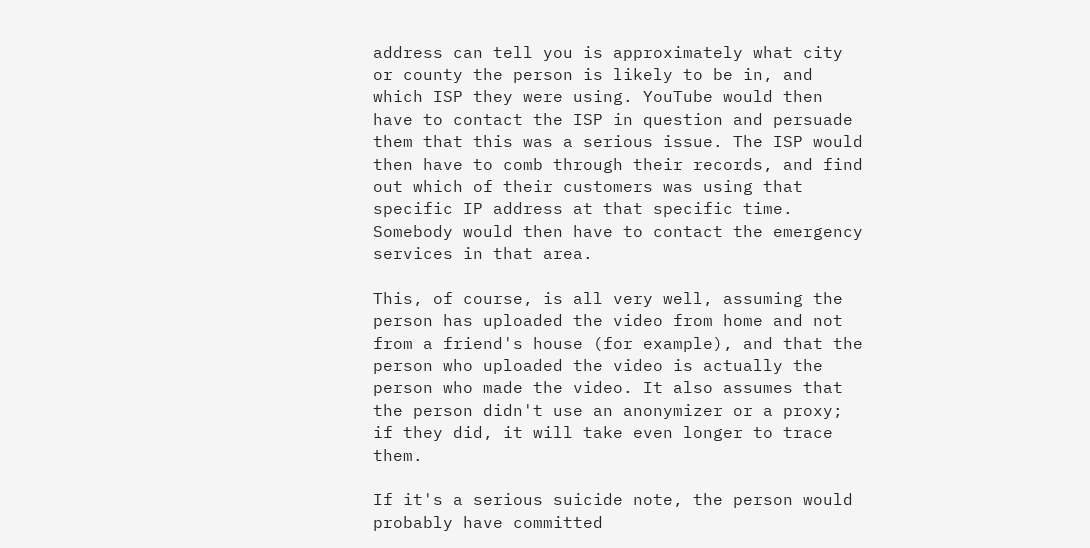address can tell you is approximately what city or county the person is likely to be in, and which ISP they were using. YouTube would then have to contact the ISP in question and persuade them that this was a serious issue. The ISP would then have to comb through their records, and find out which of their customers was using that specific IP address at that specific time. Somebody would then have to contact the emergency services in that area.

This, of course, is all very well, assuming the person has uploaded the video from home and not from a friend's house (for example), and that the person who uploaded the video is actually the person who made the video. It also assumes that the person didn't use an anonymizer or a proxy; if they did, it will take even longer to trace them.

If it's a serious suicide note, the person would probably have committed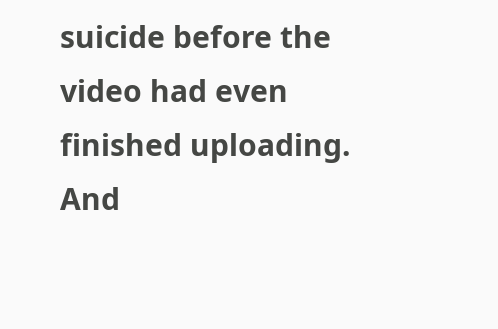suicide before the video had even finished uploading. And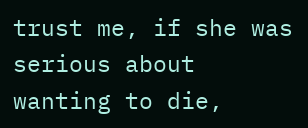trust me, if she was serious about wanting to die,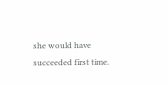she would have succeeded first time.